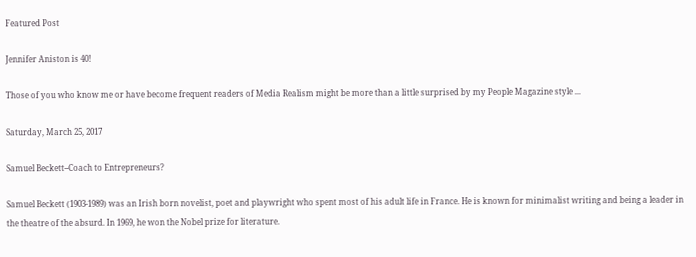Featured Post

Jennifer Aniston is 40!

Those of you who know me or have become frequent readers of Media Realism might be more than a little surprised by my People Magazine style ...

Saturday, March 25, 2017

Samuel Beckett--Coach to Entrepreneurs?

Samuel Beckett (1903-1989) was an Irish born novelist, poet and playwright who spent most of his adult life in France. He is known for minimalist writing and being a leader in the theatre of the absurd. In 1969, he won the Nobel prize for literature.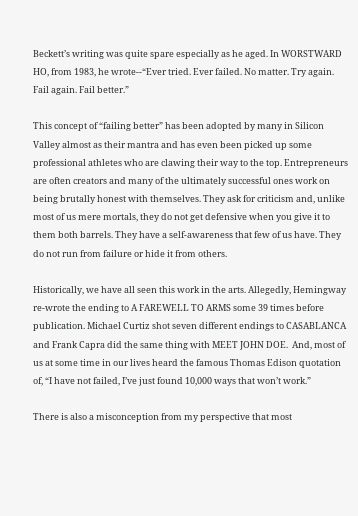Beckett’s writing was quite spare especially as he aged. In WORSTWARD HO, from 1983, he wrote--“Ever tried. Ever failed. No matter. Try again. Fail again. Fail better.”

This concept of “failing better” has been adopted by many in Silicon Valley almost as their mantra and has even been picked up some professional athletes who are clawing their way to the top. Entrepreneurs are often creators and many of the ultimately successful ones work on being brutally honest with themselves. They ask for criticism and, unlike most of us mere mortals, they do not get defensive when you give it to them both barrels. They have a self-awareness that few of us have. They do not run from failure or hide it from others.

Historically, we have all seen this work in the arts. Allegedly, Hemingway re-wrote the ending to A FAREWELL TO ARMS some 39 times before publication. Michael Curtiz shot seven different endings to CASABLANCA and Frank Capra did the same thing with MEET JOHN DOE.  And, most of us at some time in our lives heard the famous Thomas Edison quotation of, “I have not failed, I’ve just found 10,000 ways that won’t work.”

There is also a misconception from my perspective that most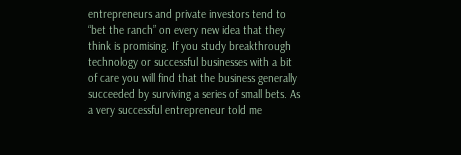entrepreneurs and private investors tend to “bet the ranch” on every new idea that they think is promising. If you study breakthrough technology or successful businesses with a bit of care you will find that the business generally succeeded by surviving a series of small bets. As a very successful entrepreneur told me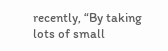recently, “By taking lots of small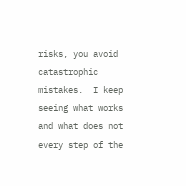risks, you avoid catastrophic mistakes.  I keep seeing what works and what does not every step of the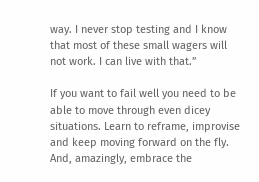way. I never stop testing and I know that most of these small wagers will not work. I can live with that.”

If you want to fail well you need to be able to move through even dicey situations. Learn to reframe, improvise and keep moving forward on the fly. And, amazingly, embrace the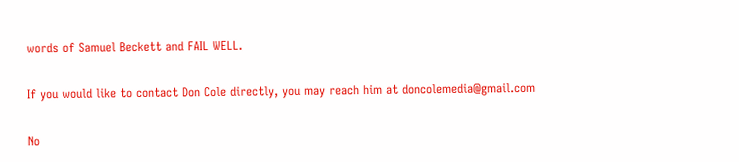words of Samuel Beckett and FAIL WELL.

If you would like to contact Don Cole directly, you may reach him at doncolemedia@gmail.com

No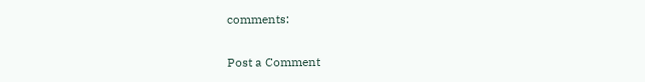comments:

Post a Comment